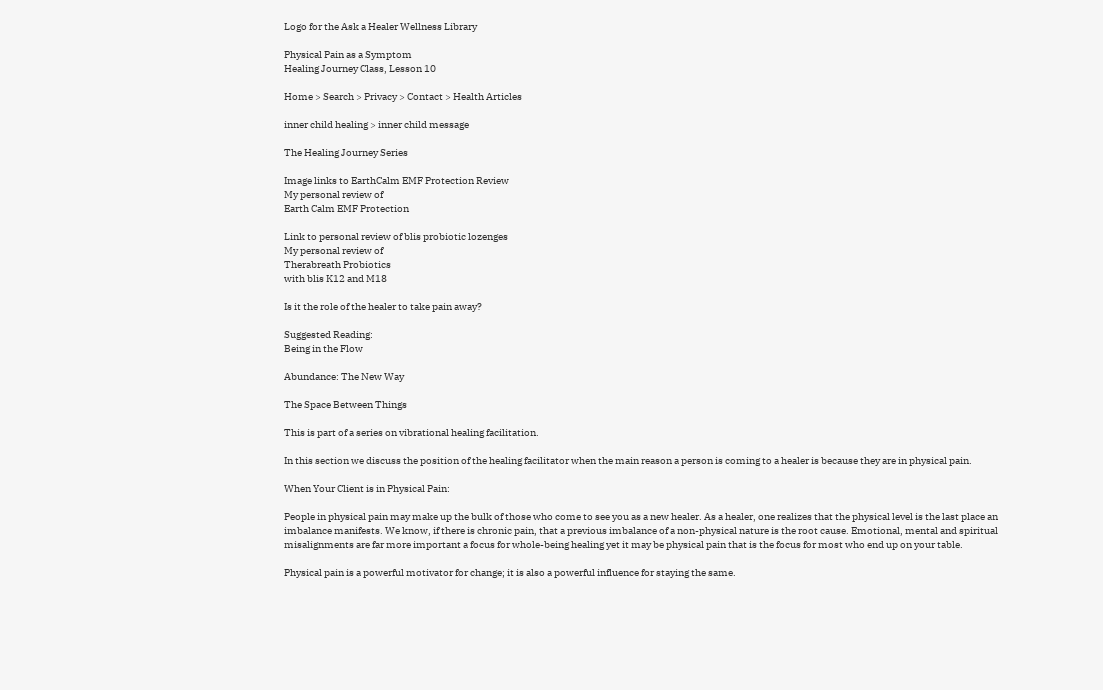Logo for the Ask a Healer Wellness Library

Physical Pain as a Symptom
Healing Journey Class, Lesson 10

Home > Search > Privacy > Contact > Health Articles

inner child healing > inner child message

The Healing Journey Series

Image links to EarthCalm EMF Protection Review
My personal review of
Earth Calm EMF Protection

Link to personal review of blis probiotic lozenges
My personal review of
Therabreath Probiotics
with blis K12 and M18

Is it the role of the healer to take pain away?

Suggested Reading:
Being in the Flow

Abundance: The New Way

The Space Between Things

This is part of a series on vibrational healing facilitation.

In this section we discuss the position of the healing facilitator when the main reason a person is coming to a healer is because they are in physical pain.

When Your Client is in Physical Pain:

People in physical pain may make up the bulk of those who come to see you as a new healer. As a healer, one realizes that the physical level is the last place an imbalance manifests. We know, if there is chronic pain, that a previous imbalance of a non-physical nature is the root cause. Emotional, mental and spiritual misalignments are far more important a focus for whole-being healing yet it may be physical pain that is the focus for most who end up on your table.

Physical pain is a powerful motivator for change; it is also a powerful influence for staying the same.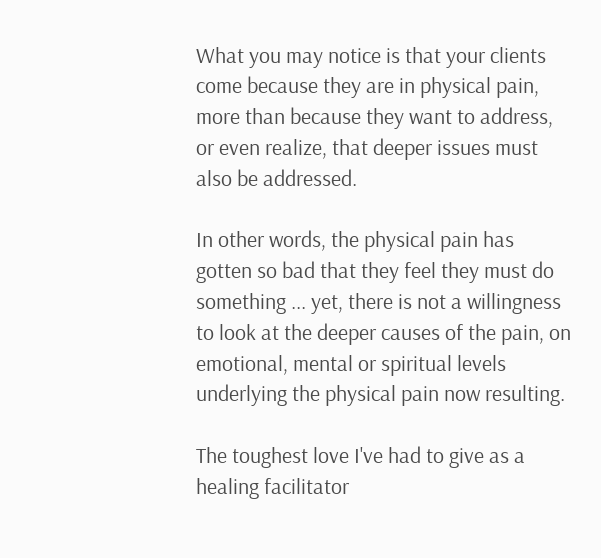What you may notice is that your clients come because they are in physical pain, more than because they want to address, or even realize, that deeper issues must also be addressed.

In other words, the physical pain has gotten so bad that they feel they must do something ... yet, there is not a willingness to look at the deeper causes of the pain, on emotional, mental or spiritual levels underlying the physical pain now resulting.

The toughest love I've had to give as a healing facilitator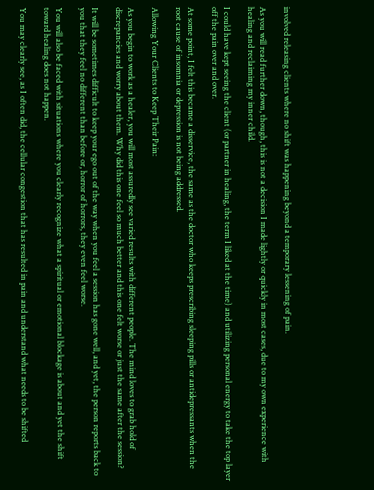involved releasing clients where no shift was happening beyond a temporary lessening of pain.

As you will read further down, though, this is not a decision I made lightly or quickly in most cases, due to my own experience with healing and reclaiming my inner child.

I could have kept seeing the client (or partner in healing, the term I liked at the time) and utilizing personal energy to take the top layer off the pain over and over.

At some point, I felt this became a disservice, the same as the doctor who keeps prescribing sleeping pills or antidepressants when the root cause of insomnia or depression is not being addressed.

Allowing Your Clients to Keep Their Pain:

As you begin to work as a healer, you will most assuredly see varied results with different people. The mind loves to grab hold of discrepancies and worry about them. Why did this one feel so much better and this one felt worse or just the same after the session?

It will be sometimes difficult to keep your ego out of the way when you feel a session has gone well, and yet, the person reports back to you that they feel no different than before or, horror of horrors, they even feel worse.

You will also be faced with situations where you clearly recognize what a spiritual or emotional blockage is about and yet the shift toward healing does not happen.

You may clearly see, as I often did, the cellular congestion that has resulted in pain and understand what needs to be shifted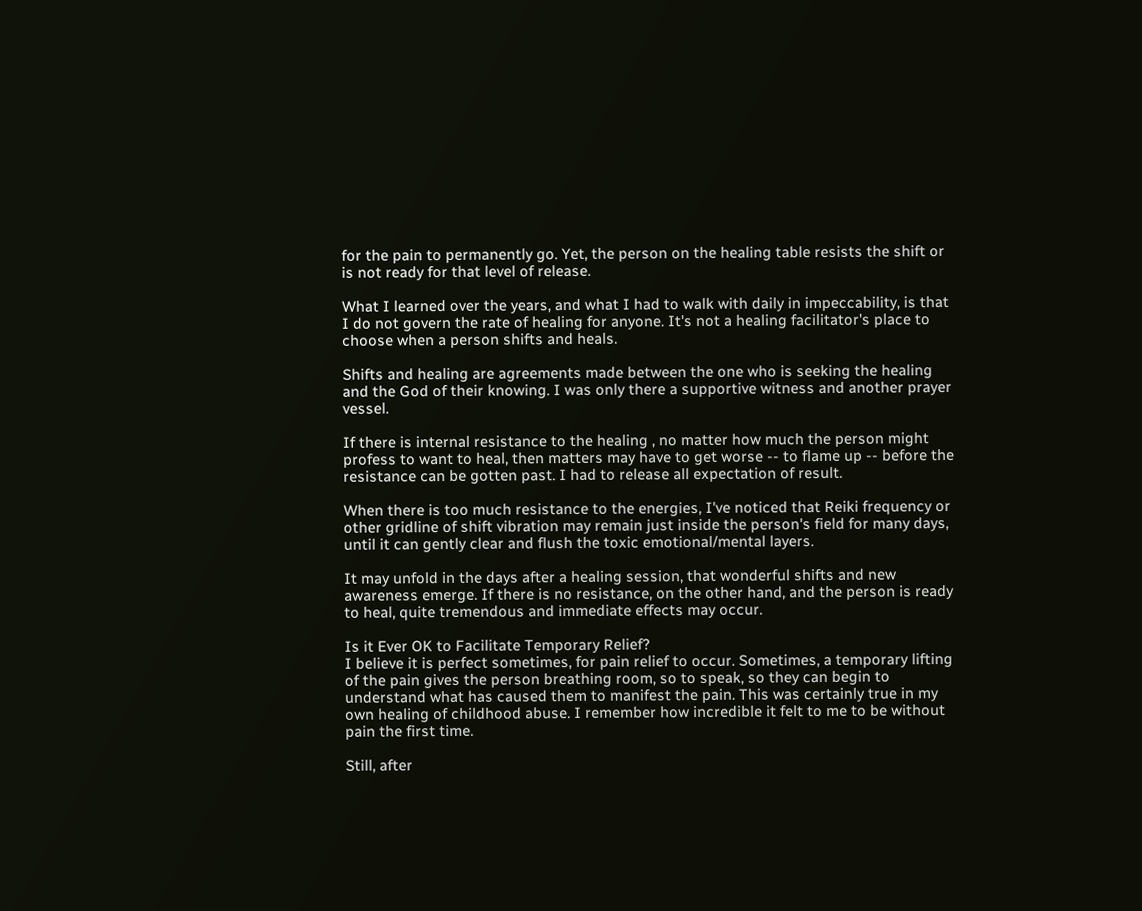for the pain to permanently go. Yet, the person on the healing table resists the shift or is not ready for that level of release.

What I learned over the years, and what I had to walk with daily in impeccability, is that I do not govern the rate of healing for anyone. It's not a healing facilitator's place to choose when a person shifts and heals.

Shifts and healing are agreements made between the one who is seeking the healing and the God of their knowing. I was only there a supportive witness and another prayer vessel.

If there is internal resistance to the healing , no matter how much the person might profess to want to heal, then matters may have to get worse -- to flame up -- before the resistance can be gotten past. I had to release all expectation of result.

When there is too much resistance to the energies, I've noticed that Reiki frequency or other gridline of shift vibration may remain just inside the person's field for many days, until it can gently clear and flush the toxic emotional/mental layers.

It may unfold in the days after a healing session, that wonderful shifts and new awareness emerge. If there is no resistance, on the other hand, and the person is ready to heal, quite tremendous and immediate effects may occur.

Is it Ever OK to Facilitate Temporary Relief?
I believe it is perfect sometimes, for pain relief to occur. Sometimes, a temporary lifting of the pain gives the person breathing room, so to speak, so they can begin to understand what has caused them to manifest the pain. This was certainly true in my own healing of childhood abuse. I remember how incredible it felt to me to be without pain the first time.

Still, after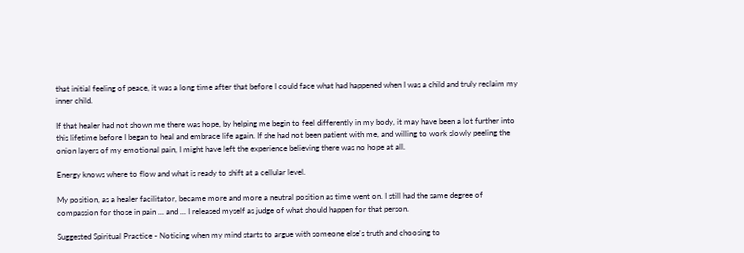that initial feeling of peace, it was a long time after that before I could face what had happened when I was a child and truly reclaim my inner child.

If that healer had not shown me there was hope, by helping me begin to feel differently in my body, it may have been a lot further into this lifetime before I began to heal and embrace life again. If she had not been patient with me, and willing to work slowly peeling the onion layers of my emotional pain, I might have left the experience believing there was no hope at all.

Energy knows where to flow and what is ready to shift at a cellular level.

My position, as a healer facilitator, became more and more a neutral position as time went on. I still had the same degree of compassion for those in pain ... and ... I released myself as judge of what should happen for that person.

Suggested Spiritual Practice - Noticing when my mind starts to argue with someone else's truth and choosing to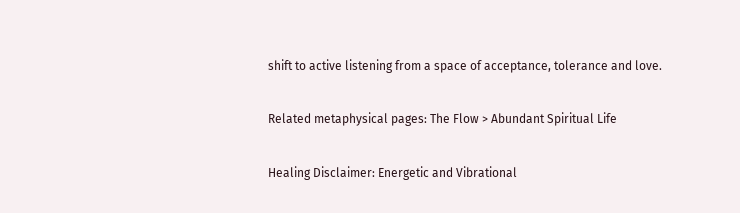shift to active listening from a space of acceptance, tolerance and love.

Related metaphysical pages: The Flow > Abundant Spiritual Life

Healing Disclaimer: Energetic and Vibrational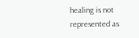healing is not represented as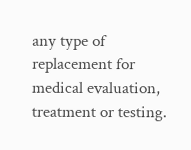any type of replacement for medical evaluation, treatment or testing.